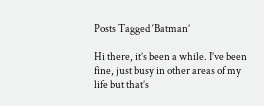Posts Tagged ‘Batman’

Hi there, it’s been a while. I’ve been fine, just busy in other areas of my life but that’s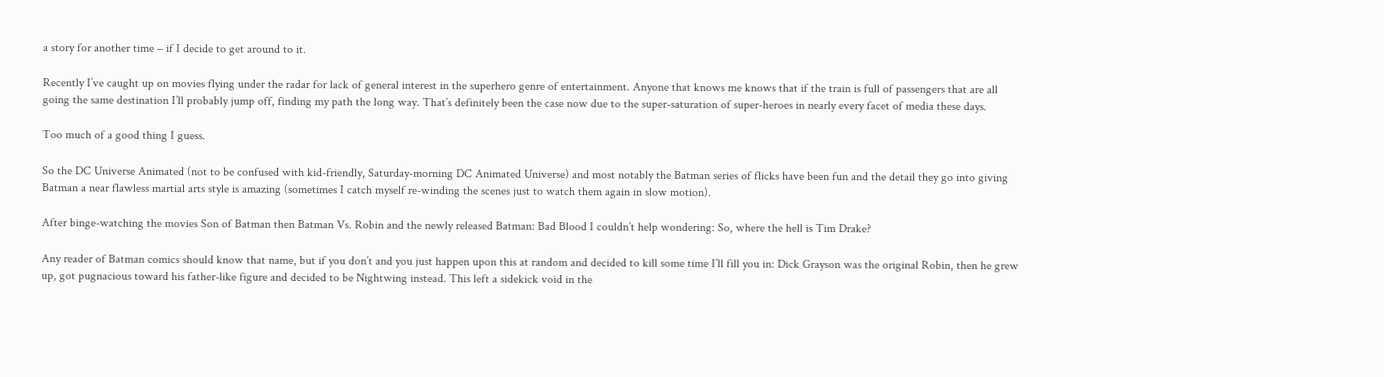a story for another time – if I decide to get around to it.

Recently I’ve caught up on movies flying under the radar for lack of general interest in the superhero genre of entertainment. Anyone that knows me knows that if the train is full of passengers that are all going the same destination I’ll probably jump off, finding my path the long way. That’s definitely been the case now due to the super-saturation of super-heroes in nearly every facet of media these days.

Too much of a good thing I guess.

So the DC Universe Animated (not to be confused with kid-friendly, Saturday-morning DC Animated Universe) and most notably the Batman series of flicks have been fun and the detail they go into giving Batman a near flawless martial arts style is amazing (sometimes I catch myself re-winding the scenes just to watch them again in slow motion).

After binge-watching the movies Son of Batman then Batman Vs. Robin and the newly released Batman: Bad Blood I couldn’t help wondering: So, where the hell is Tim Drake?

Any reader of Batman comics should know that name, but if you don’t and you just happen upon this at random and decided to kill some time I’ll fill you in: Dick Grayson was the original Robin, then he grew up, got pugnacious toward his father-like figure and decided to be Nightwing instead. This left a sidekick void in the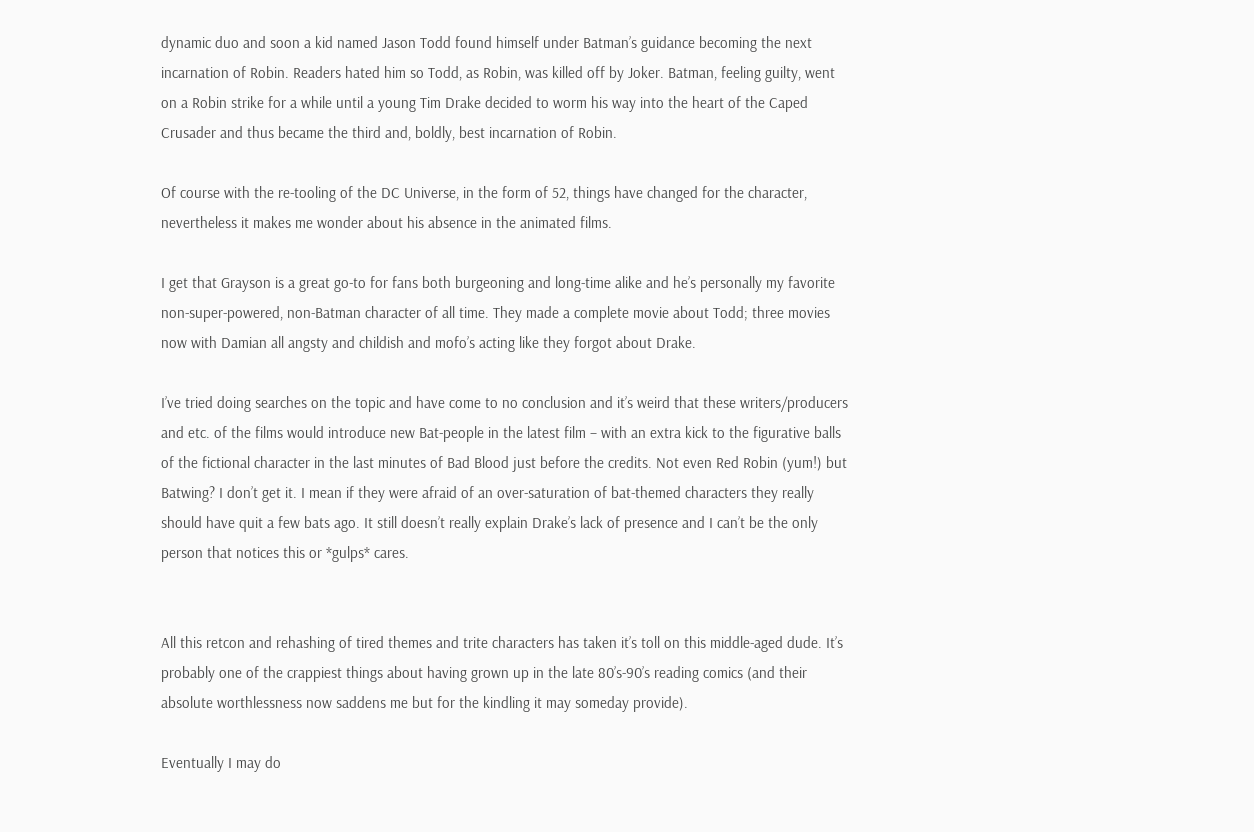dynamic duo and soon a kid named Jason Todd found himself under Batman’s guidance becoming the next incarnation of Robin. Readers hated him so Todd, as Robin, was killed off by Joker. Batman, feeling guilty, went on a Robin strike for a while until a young Tim Drake decided to worm his way into the heart of the Caped Crusader and thus became the third and, boldly, best incarnation of Robin.

Of course with the re-tooling of the DC Universe, in the form of 52, things have changed for the character, nevertheless it makes me wonder about his absence in the animated films.

I get that Grayson is a great go-to for fans both burgeoning and long-time alike and he’s personally my favorite non-super-powered, non-Batman character of all time. They made a complete movie about Todd; three movies now with Damian all angsty and childish and mofo’s acting like they forgot about Drake.

I’ve tried doing searches on the topic and have come to no conclusion and it’s weird that these writers/producers and etc. of the films would introduce new Bat-people in the latest film – with an extra kick to the figurative balls of the fictional character in the last minutes of Bad Blood just before the credits. Not even Red Robin (yum!) but Batwing? I don’t get it. I mean if they were afraid of an over-saturation of bat-themed characters they really should have quit a few bats ago. It still doesn’t really explain Drake’s lack of presence and I can’t be the only person that notices this or *gulps* cares.


All this retcon and rehashing of tired themes and trite characters has taken it’s toll on this middle-aged dude. It’s probably one of the crappiest things about having grown up in the late 80’s-90’s reading comics (and their absolute worthlessness now saddens me but for the kindling it may someday provide).

Eventually I may do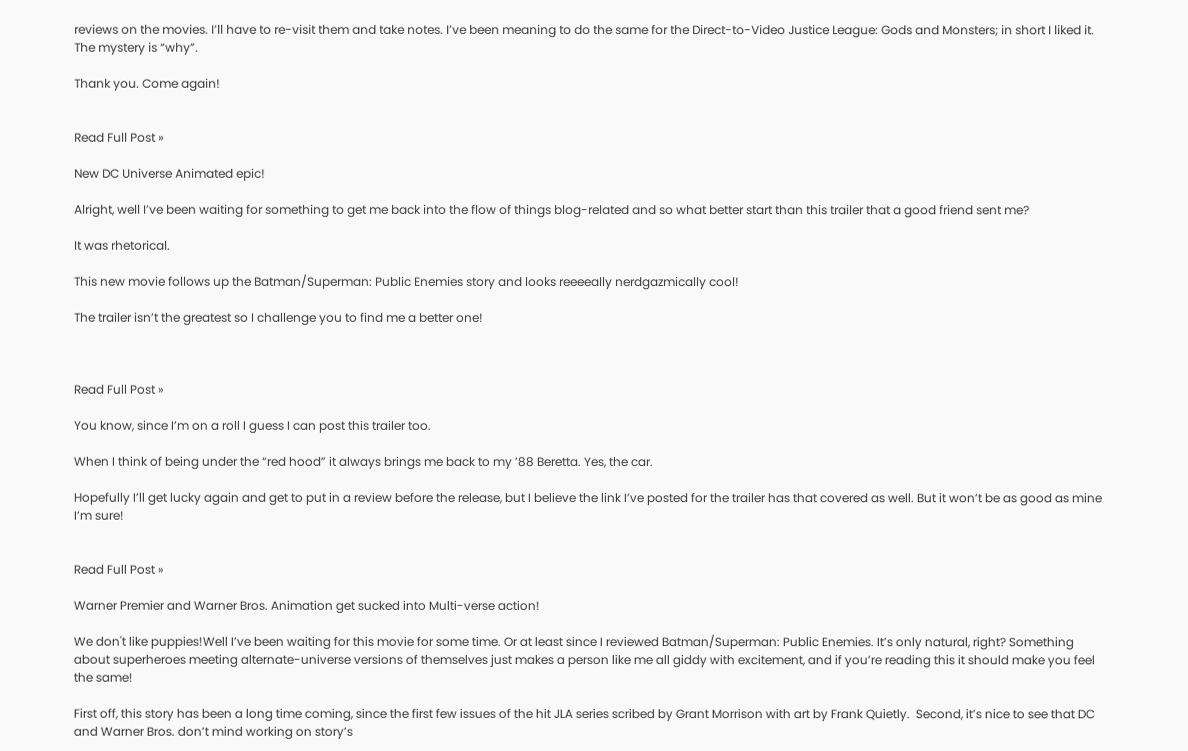reviews on the movies. I’ll have to re-visit them and take notes. I’ve been meaning to do the same for the Direct-to-Video Justice League: Gods and Monsters; in short I liked it. The mystery is “why”.

Thank you. Come again!


Read Full Post »

New DC Universe Animated epic!

Alright, well I’ve been waiting for something to get me back into the flow of things blog-related and so what better start than this trailer that a good friend sent me?

It was rhetorical.

This new movie follows up the Batman/Superman: Public Enemies story and looks reeeeally nerdgazmically cool!

The trailer isn’t the greatest so I challenge you to find me a better one!



Read Full Post »

You know, since I’m on a roll I guess I can post this trailer too.

When I think of being under the “red hood” it always brings me back to my ’88 Beretta. Yes, the car.

Hopefully I’ll get lucky again and get to put in a review before the release, but I believe the link I’ve posted for the trailer has that covered as well. But it won’t be as good as mine I’m sure!


Read Full Post »

Warner Premier and Warner Bros. Animation get sucked into Multi-verse action!

We don't like puppies!Well I’ve been waiting for this movie for some time. Or at least since I reviewed Batman/Superman: Public Enemies. It’s only natural, right? Something about superheroes meeting alternate-universe versions of themselves just makes a person like me all giddy with excitement, and if you’re reading this it should make you feel the same!

First off, this story has been a long time coming, since the first few issues of the hit JLA series scribed by Grant Morrison with art by Frank Quietly.  Second, it’s nice to see that DC and Warner Bros. don’t mind working on story’s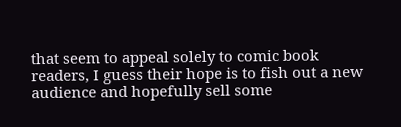that seem to appeal solely to comic book readers, I guess their hope is to fish out a new audience and hopefully sell some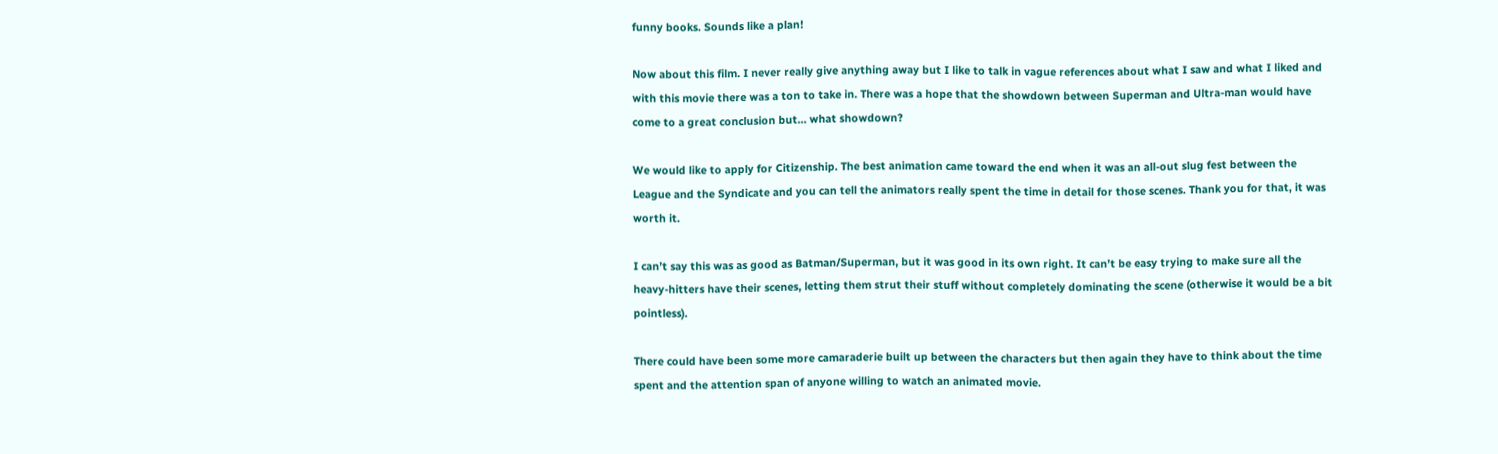funny books. Sounds like a plan!

Now about this film. I never really give anything away but I like to talk in vague references about what I saw and what I liked and with this movie there was a ton to take in. There was a hope that the showdown between Superman and Ultra-man would have come to a great conclusion but… what showdown?

We would like to apply for Citizenship. The best animation came toward the end when it was an all-out slug fest between the League and the Syndicate and you can tell the animators really spent the time in detail for those scenes. Thank you for that, it was worth it.

I can’t say this was as good as Batman/Superman, but it was good in its own right. It can’t be easy trying to make sure all the heavy-hitters have their scenes, letting them strut their stuff without completely dominating the scene (otherwise it would be a bit pointless).

There could have been some more camaraderie built up between the characters but then again they have to think about the time spent and the attention span of anyone willing to watch an animated movie.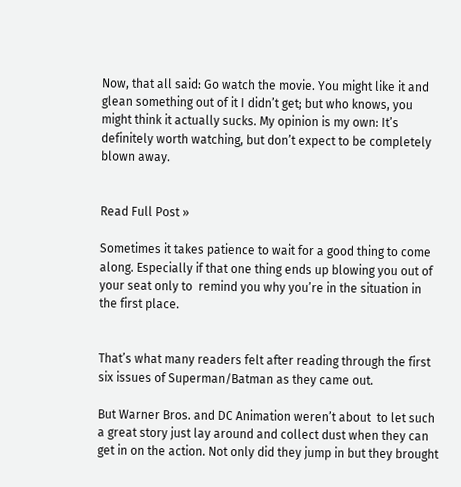Now, that all said: Go watch the movie. You might like it and glean something out of it I didn’t get; but who knows, you might think it actually sucks. My opinion is my own: It’s definitely worth watching, but don’t expect to be completely blown away.


Read Full Post »

Sometimes it takes patience to wait for a good thing to come along. Especially if that one thing ends up blowing you out of your seat only to  remind you why you’re in the situation in the first place.


That’s what many readers felt after reading through the first six issues of Superman/Batman as they came out.

But Warner Bros. and DC Animation weren’t about  to let such a great story just lay around and collect dust when they can get in on the action. Not only did they jump in but they brought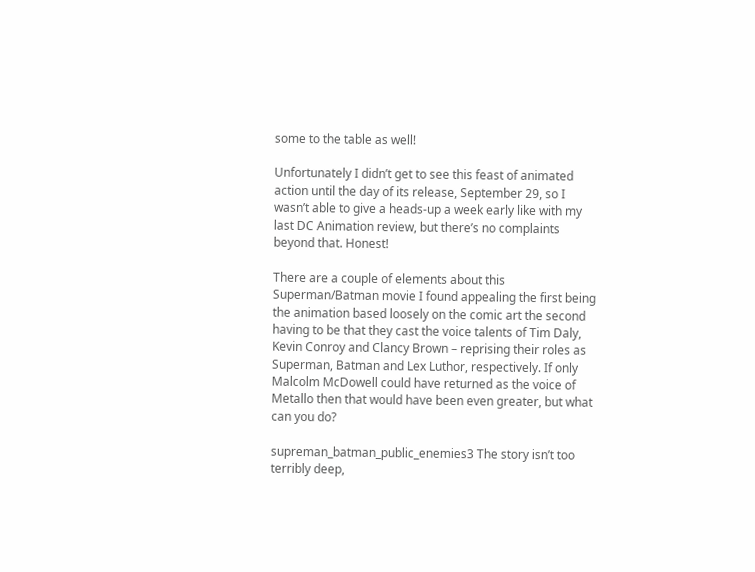some to the table as well!

Unfortunately I didn’t get to see this feast of animated action until the day of its release, September 29, so I wasn’t able to give a heads-up a week early like with my last DC Animation review, but there’s no complaints beyond that. Honest!

There are a couple of elements about this Superman/Batman movie I found appealing the first being the animation based loosely on the comic art the second having to be that they cast the voice talents of Tim Daly, Kevin Conroy and Clancy Brown – reprising their roles as Superman, Batman and Lex Luthor, respectively. If only Malcolm McDowell could have returned as the voice of Metallo then that would have been even greater, but what can you do?

supreman_batman_public_enemies3 The story isn’t too terribly deep,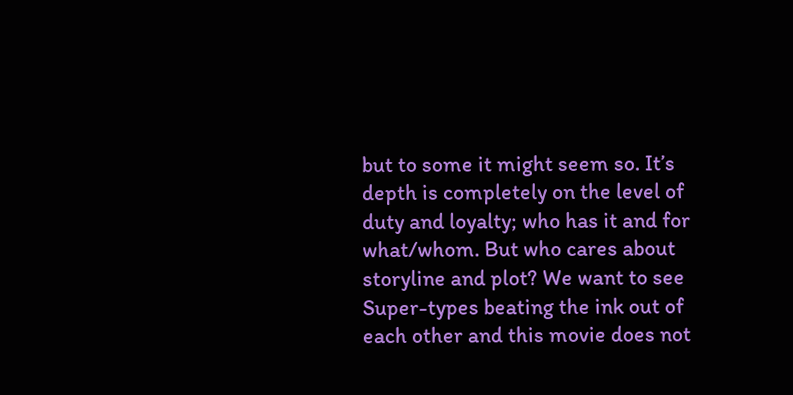but to some it might seem so. It’s depth is completely on the level of duty and loyalty; who has it and for what/whom. But who cares about storyline and plot? We want to see Super-types beating the ink out of each other and this movie does not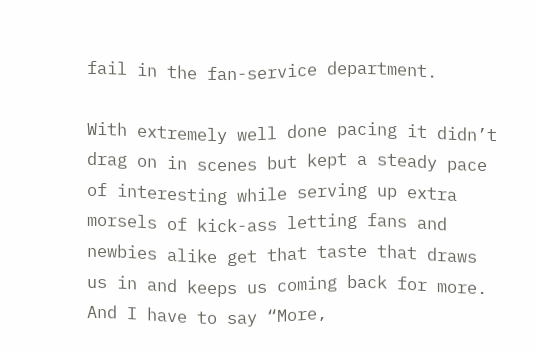fail in the fan-service department.

With extremely well done pacing it didn’t drag on in scenes but kept a steady pace of interesting while serving up extra morsels of kick-ass letting fans and newbies alike get that taste that draws us in and keeps us coming back for more. And I have to say “More,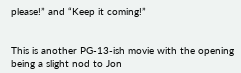please!” and “Keep it coming!”


This is another PG-13-ish movie with the opening being a slight nod to Jon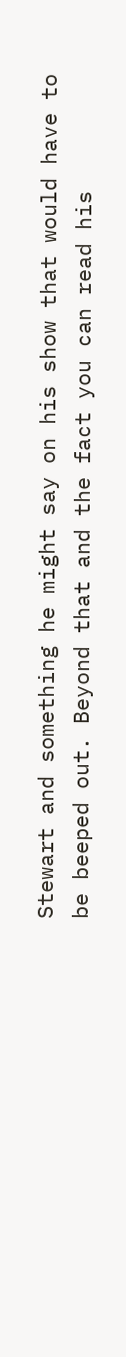Stewart and something he might say on his show that would have to be beeped out. Beyond that and the fact you can read his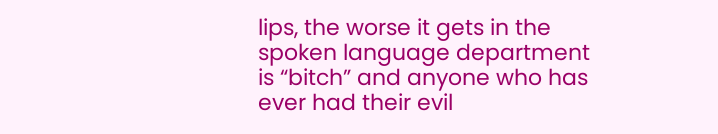lips, the worse it gets in the spoken language department is “bitch” and anyone who has ever had their evil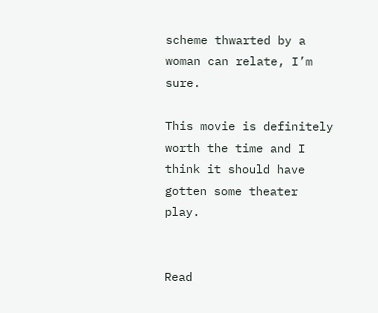scheme thwarted by a woman can relate, I’m sure.

This movie is definitely worth the time and I think it should have gotten some theater play.


Read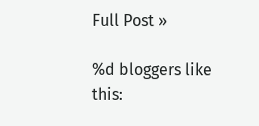Full Post »

%d bloggers like this: